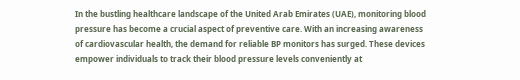In the bustling healthcare landscape of the United Arab Emirates (UAE), monitoring blood pressure has become a crucial aspect of preventive care. With an increasing awareness of cardiovascular health, the demand for reliable BP monitors has surged. These devices empower individuals to track their blood pressure levels conveniently at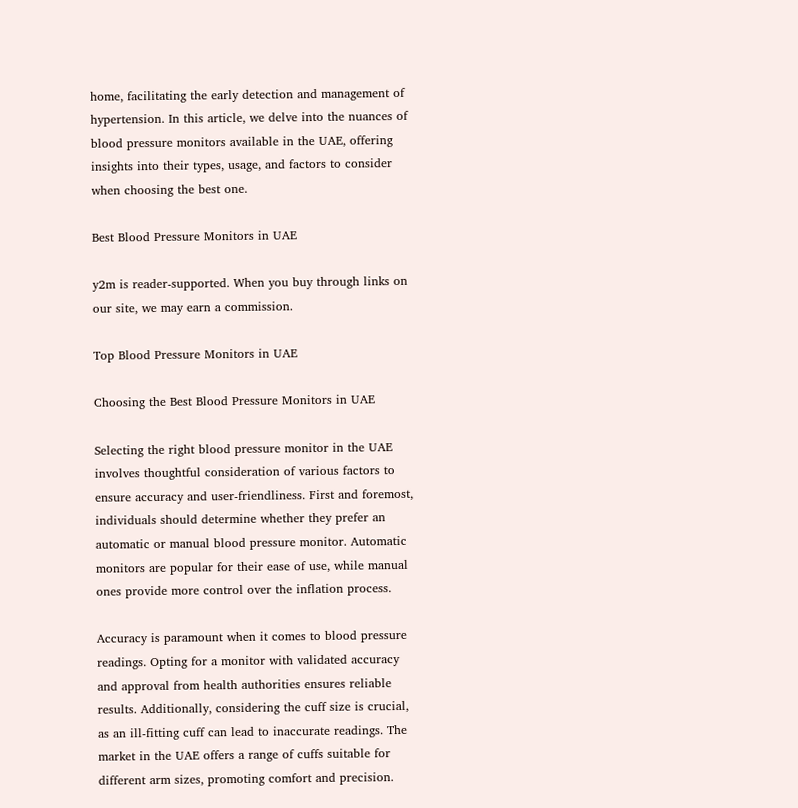home, facilitating the early detection and management of hypertension. In this article, we delve into the nuances of blood pressure monitors available in the UAE, offering insights into their types, usage, and factors to consider when choosing the best one.

Best Blood Pressure Monitors in UAE

y2m is reader-supported. When you buy through links on our site, we may earn a commission.

Top Blood Pressure Monitors in UAE

Choosing the Best Blood Pressure Monitors in UAE

Selecting the right blood pressure monitor in the UAE involves thoughtful consideration of various factors to ensure accuracy and user-friendliness. First and foremost, individuals should determine whether they prefer an automatic or manual blood pressure monitor. Automatic monitors are popular for their ease of use, while manual ones provide more control over the inflation process.

Accuracy is paramount when it comes to blood pressure readings. Opting for a monitor with validated accuracy and approval from health authorities ensures reliable results. Additionally, considering the cuff size is crucial, as an ill-fitting cuff can lead to inaccurate readings. The market in the UAE offers a range of cuffs suitable for different arm sizes, promoting comfort and precision.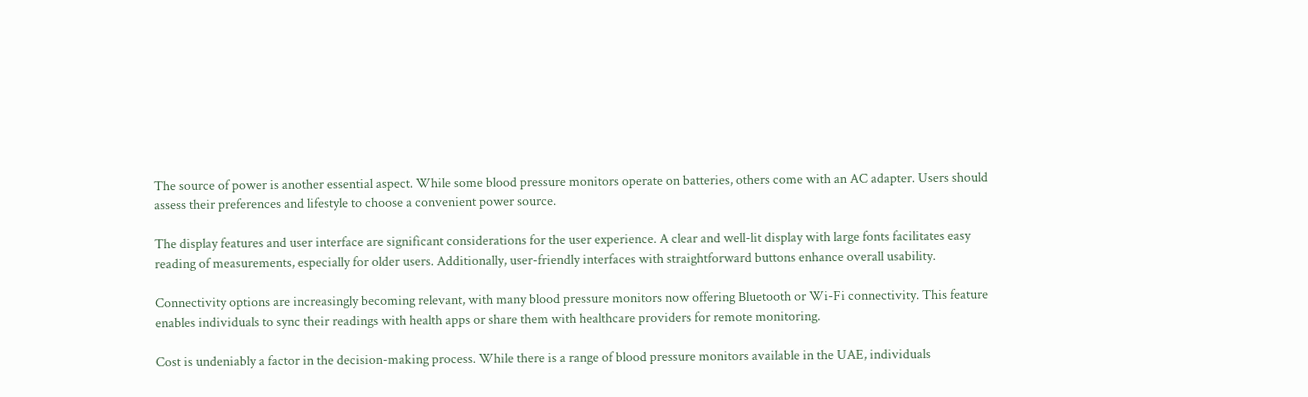The source of power is another essential aspect. While some blood pressure monitors operate on batteries, others come with an AC adapter. Users should assess their preferences and lifestyle to choose a convenient power source.

The display features and user interface are significant considerations for the user experience. A clear and well-lit display with large fonts facilitates easy reading of measurements, especially for older users. Additionally, user-friendly interfaces with straightforward buttons enhance overall usability.

Connectivity options are increasingly becoming relevant, with many blood pressure monitors now offering Bluetooth or Wi-Fi connectivity. This feature enables individuals to sync their readings with health apps or share them with healthcare providers for remote monitoring.

Cost is undeniably a factor in the decision-making process. While there is a range of blood pressure monitors available in the UAE, individuals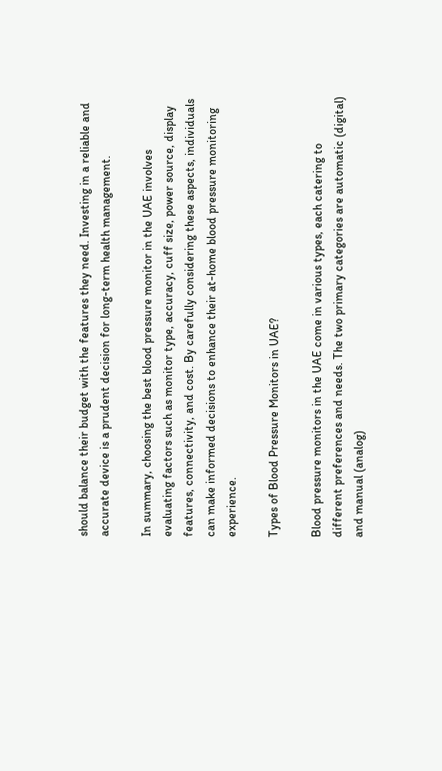should balance their budget with the features they need. Investing in a reliable and accurate device is a prudent decision for long-term health management.

In summary, choosing the best blood pressure monitor in the UAE involves evaluating factors such as monitor type, accuracy, cuff size, power source, display features, connectivity, and cost. By carefully considering these aspects, individuals can make informed decisions to enhance their at-home blood pressure monitoring experience.

Types of Blood Pressure Monitors in UAE?

Blood pressure monitors in the UAE come in various types, each catering to different preferences and needs. The two primary categories are automatic (digital) and manual (analog)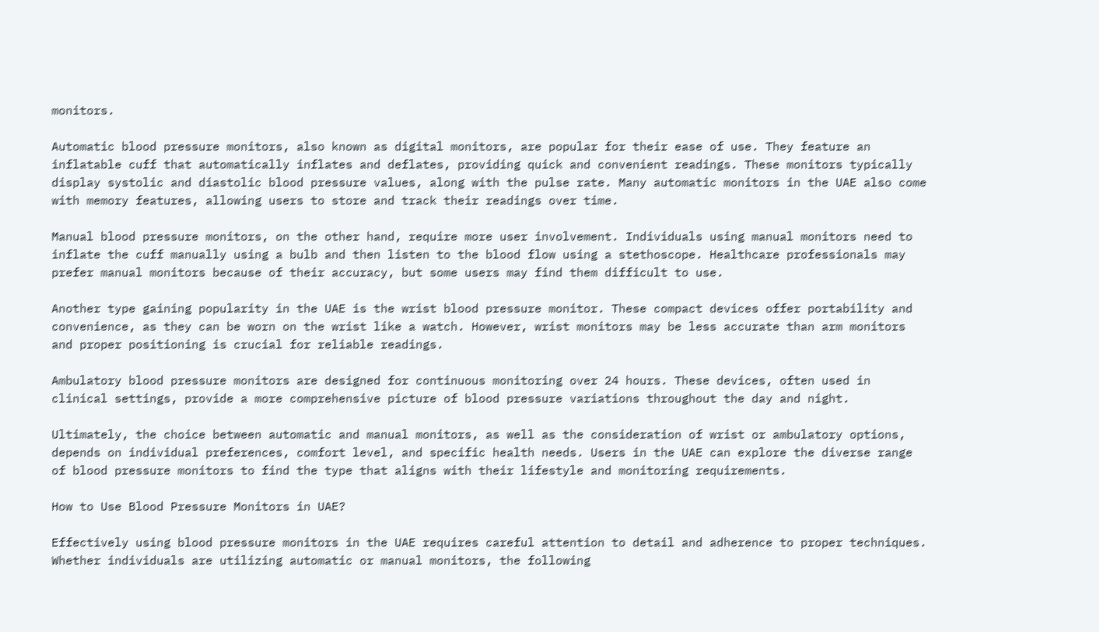monitors.

Automatic blood pressure monitors, also known as digital monitors, are popular for their ease of use. They feature an inflatable cuff that automatically inflates and deflates, providing quick and convenient readings. These monitors typically display systolic and diastolic blood pressure values, along with the pulse rate. Many automatic monitors in the UAE also come with memory features, allowing users to store and track their readings over time.

Manual blood pressure monitors, on the other hand, require more user involvement. Individuals using manual monitors need to inflate the cuff manually using a bulb and then listen to the blood flow using a stethoscope. Healthcare professionals may prefer manual monitors because of their accuracy, but some users may find them difficult to use.

Another type gaining popularity in the UAE is the wrist blood pressure monitor. These compact devices offer portability and convenience, as they can be worn on the wrist like a watch. However, wrist monitors may be less accurate than arm monitors and proper positioning is crucial for reliable readings.

Ambulatory blood pressure monitors are designed for continuous monitoring over 24 hours. These devices, often used in clinical settings, provide a more comprehensive picture of blood pressure variations throughout the day and night.

Ultimately, the choice between automatic and manual monitors, as well as the consideration of wrist or ambulatory options, depends on individual preferences, comfort level, and specific health needs. Users in the UAE can explore the diverse range of blood pressure monitors to find the type that aligns with their lifestyle and monitoring requirements.

How to Use Blood Pressure Monitors in UAE?

Effectively using blood pressure monitors in the UAE requires careful attention to detail and adherence to proper techniques. Whether individuals are utilizing automatic or manual monitors, the following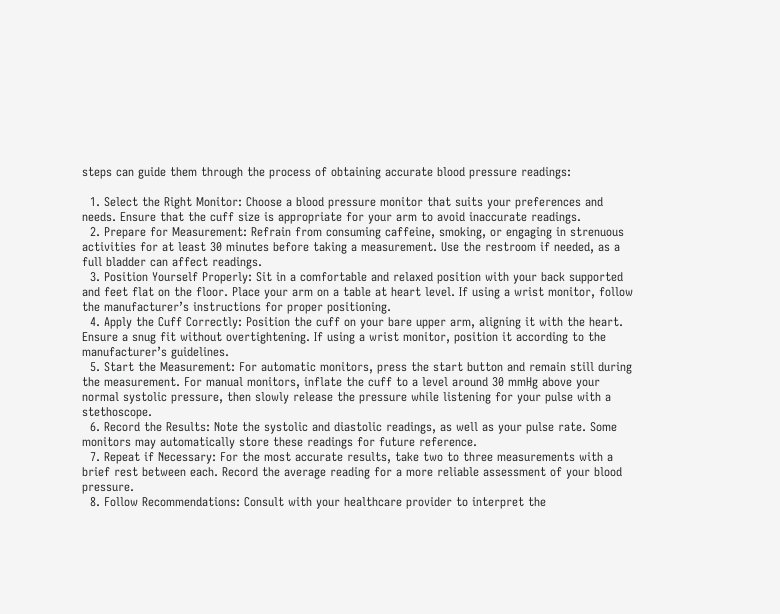steps can guide them through the process of obtaining accurate blood pressure readings:

  1. Select the Right Monitor: Choose a blood pressure monitor that suits your preferences and needs. Ensure that the cuff size is appropriate for your arm to avoid inaccurate readings.
  2. Prepare for Measurement: Refrain from consuming caffeine, smoking, or engaging in strenuous activities for at least 30 minutes before taking a measurement. Use the restroom if needed, as a full bladder can affect readings.
  3. Position Yourself Properly: Sit in a comfortable and relaxed position with your back supported and feet flat on the floor. Place your arm on a table at heart level. If using a wrist monitor, follow the manufacturer’s instructions for proper positioning.
  4. Apply the Cuff Correctly: Position the cuff on your bare upper arm, aligning it with the heart. Ensure a snug fit without overtightening. If using a wrist monitor, position it according to the manufacturer’s guidelines.
  5. Start the Measurement: For automatic monitors, press the start button and remain still during the measurement. For manual monitors, inflate the cuff to a level around 30 mmHg above your normal systolic pressure, then slowly release the pressure while listening for your pulse with a stethoscope.
  6. Record the Results: Note the systolic and diastolic readings, as well as your pulse rate. Some monitors may automatically store these readings for future reference.
  7. Repeat if Necessary: For the most accurate results, take two to three measurements with a brief rest between each. Record the average reading for a more reliable assessment of your blood pressure.
  8. Follow Recommendations: Consult with your healthcare provider to interpret the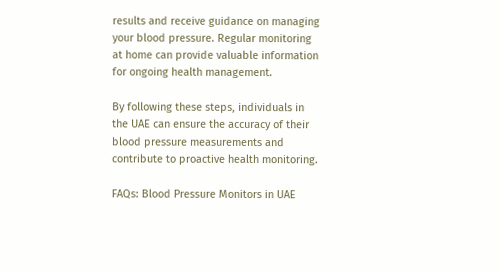results and receive guidance on managing your blood pressure. Regular monitoring at home can provide valuable information for ongoing health management.

By following these steps, individuals in the UAE can ensure the accuracy of their blood pressure measurements and contribute to proactive health monitoring.

FAQs: Blood Pressure Monitors in UAE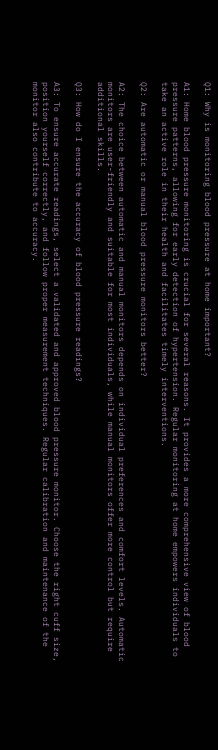Q1: Why is monitoring blood pressure at home important?

A1: Home blood pressure monitoring is crucial for several reasons. It provides a more comprehensive view of blood pressure patterns, allowing for early detection of hypertension. Regular monitoring at home empowers individuals to take an active role in their health and facilitates timely interventions.

Q2: Are automatic or manual blood pressure monitors better?

A2: The choice between automatic and manual monitors depends on individual preferences and comfort levels. Automatic monitors are user-friendly and suitable for most individuals, while manual monitors offer more control but require additional skills.

Q3: How do I ensure the accuracy of blood pressure readings?

A3: To ensure accurate readings, select a validated and approved blood pressure monitor. Choose the right cuff size, position yourself correctly, and follow proper measurement techniques. Regular calibration and maintenance of the monitor also contribute to accuracy.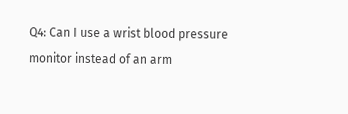Q4: Can I use a wrist blood pressure monitor instead of an arm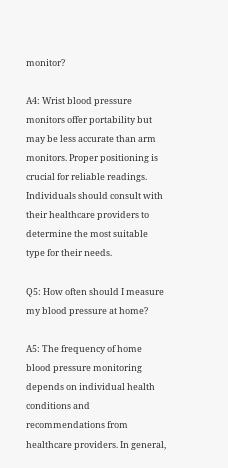monitor?

A4: Wrist blood pressure monitors offer portability but may be less accurate than arm monitors. Proper positioning is crucial for reliable readings. Individuals should consult with their healthcare providers to determine the most suitable type for their needs.

Q5: How often should I measure my blood pressure at home?

A5: The frequency of home blood pressure monitoring depends on individual health conditions and recommendations from healthcare providers. In general,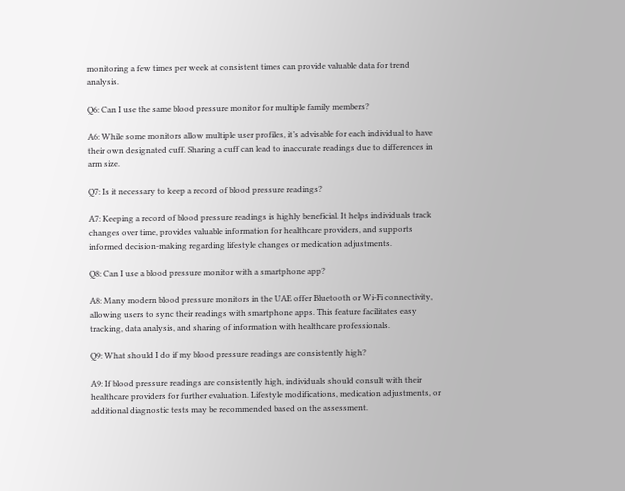monitoring a few times per week at consistent times can provide valuable data for trend analysis.

Q6: Can I use the same blood pressure monitor for multiple family members?

A6: While some monitors allow multiple user profiles, it’s advisable for each individual to have their own designated cuff. Sharing a cuff can lead to inaccurate readings due to differences in arm size.

Q7: Is it necessary to keep a record of blood pressure readings?

A7: Keeping a record of blood pressure readings is highly beneficial. It helps individuals track changes over time, provides valuable information for healthcare providers, and supports informed decision-making regarding lifestyle changes or medication adjustments.

Q8: Can I use a blood pressure monitor with a smartphone app?

A8: Many modern blood pressure monitors in the UAE offer Bluetooth or Wi-Fi connectivity, allowing users to sync their readings with smartphone apps. This feature facilitates easy tracking, data analysis, and sharing of information with healthcare professionals.

Q9: What should I do if my blood pressure readings are consistently high?

A9: If blood pressure readings are consistently high, individuals should consult with their healthcare providers for further evaluation. Lifestyle modifications, medication adjustments, or additional diagnostic tests may be recommended based on the assessment.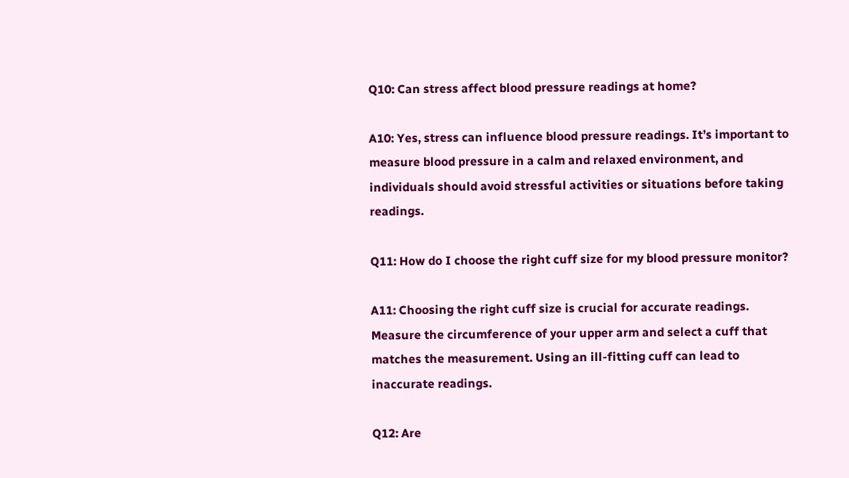Q10: Can stress affect blood pressure readings at home?

A10: Yes, stress can influence blood pressure readings. It’s important to measure blood pressure in a calm and relaxed environment, and individuals should avoid stressful activities or situations before taking readings.

Q11: How do I choose the right cuff size for my blood pressure monitor?

A11: Choosing the right cuff size is crucial for accurate readings. Measure the circumference of your upper arm and select a cuff that matches the measurement. Using an ill-fitting cuff can lead to inaccurate readings.

Q12: Are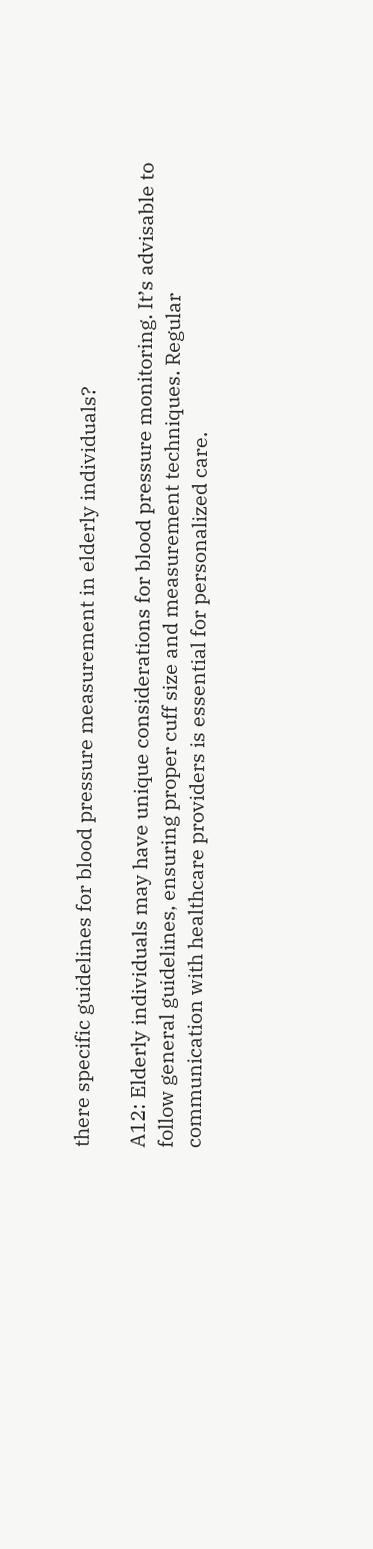there specific guidelines for blood pressure measurement in elderly individuals?

A12: Elderly individuals may have unique considerations for blood pressure monitoring. It’s advisable to follow general guidelines, ensuring proper cuff size and measurement techniques. Regular communication with healthcare providers is essential for personalized care.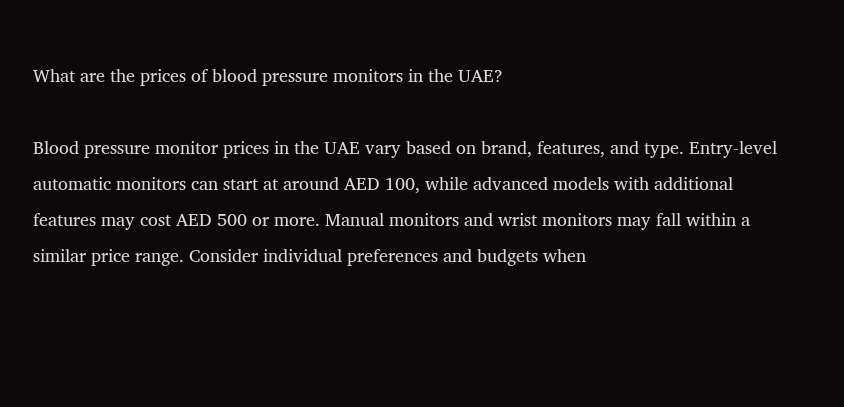What are the prices of blood pressure monitors in the UAE?

Blood pressure monitor prices in the UAE vary based on brand, features, and type. Entry-level automatic monitors can start at around AED 100, while advanced models with additional features may cost AED 500 or more. Manual monitors and wrist monitors may fall within a similar price range. Consider individual preferences and budgets when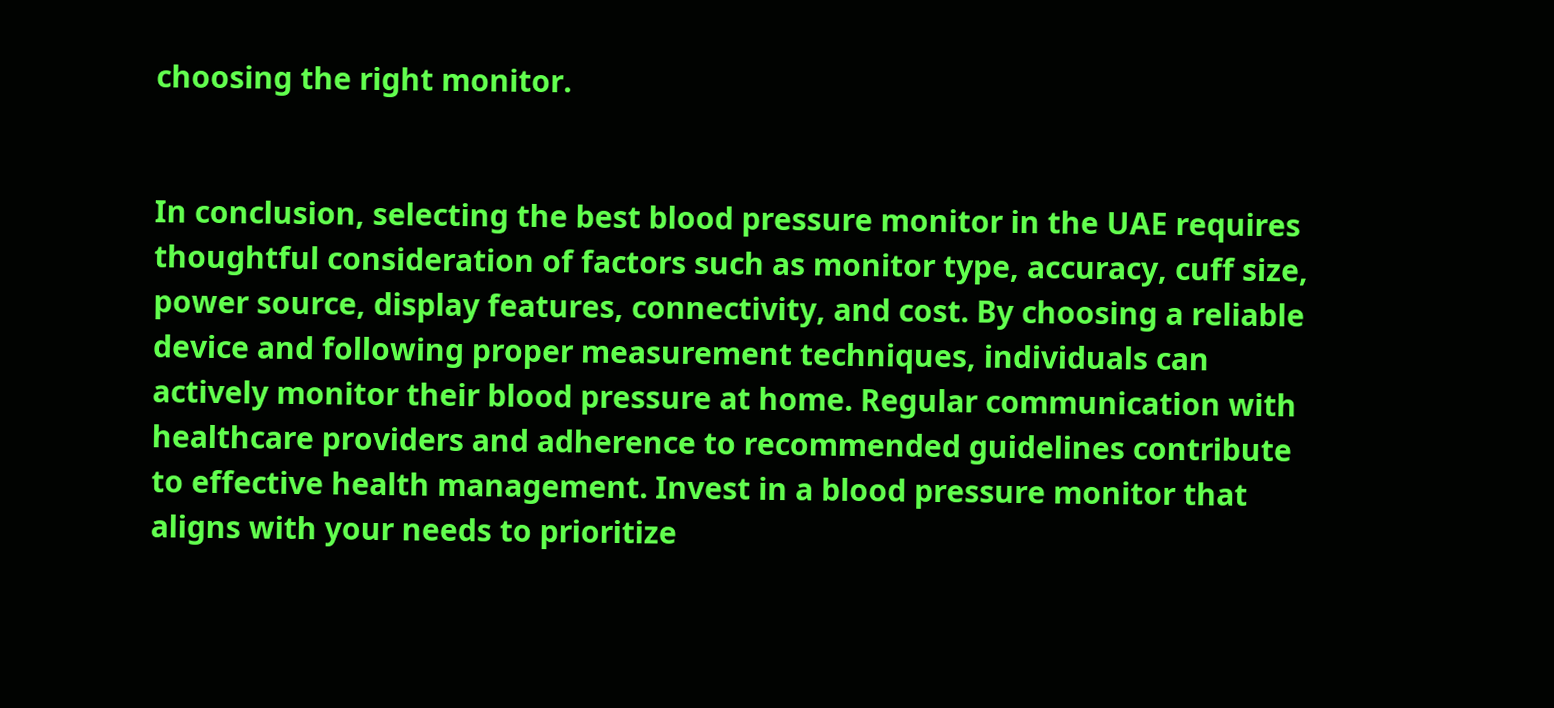choosing the right monitor.


In conclusion, selecting the best blood pressure monitor in the UAE requires thoughtful consideration of factors such as monitor type, accuracy, cuff size, power source, display features, connectivity, and cost. By choosing a reliable device and following proper measurement techniques, individuals can actively monitor their blood pressure at home. Regular communication with healthcare providers and adherence to recommended guidelines contribute to effective health management. Invest in a blood pressure monitor that aligns with your needs to prioritize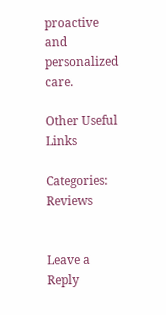proactive and personalized care.

Other Useful Links

Categories: Reviews


Leave a Reply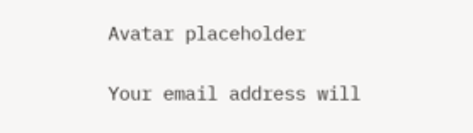Avatar placeholder

Your email address will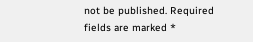not be published. Required fields are marked *